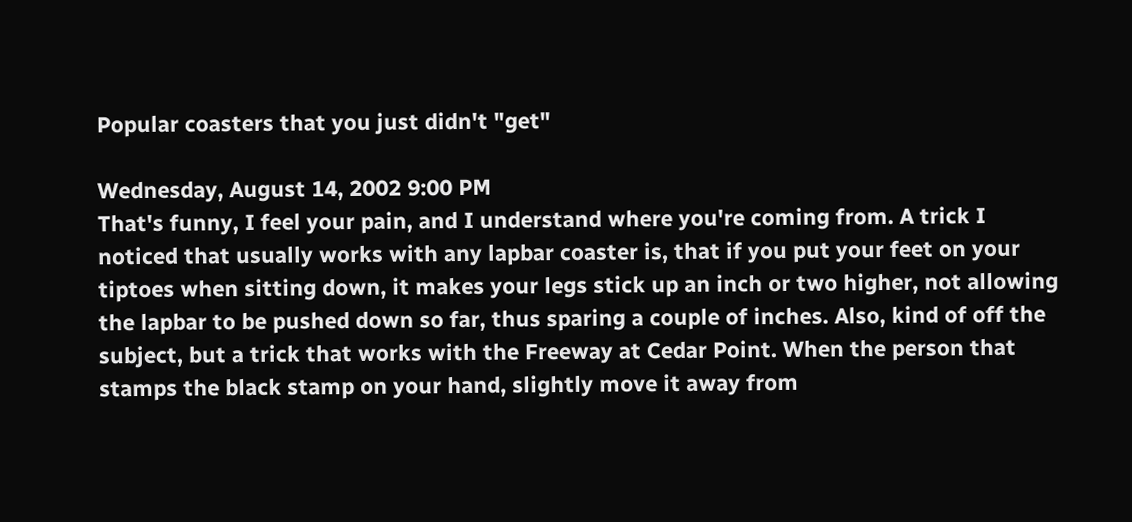Popular coasters that you just didn't "get"

Wednesday, August 14, 2002 9:00 PM
That's funny, I feel your pain, and I understand where you're coming from. A trick I noticed that usually works with any lapbar coaster is, that if you put your feet on your tiptoes when sitting down, it makes your legs stick up an inch or two higher, not allowing the lapbar to be pushed down so far, thus sparing a couple of inches. Also, kind of off the subject, but a trick that works with the Freeway at Cedar Point. When the person that stamps the black stamp on your hand, slightly move it away from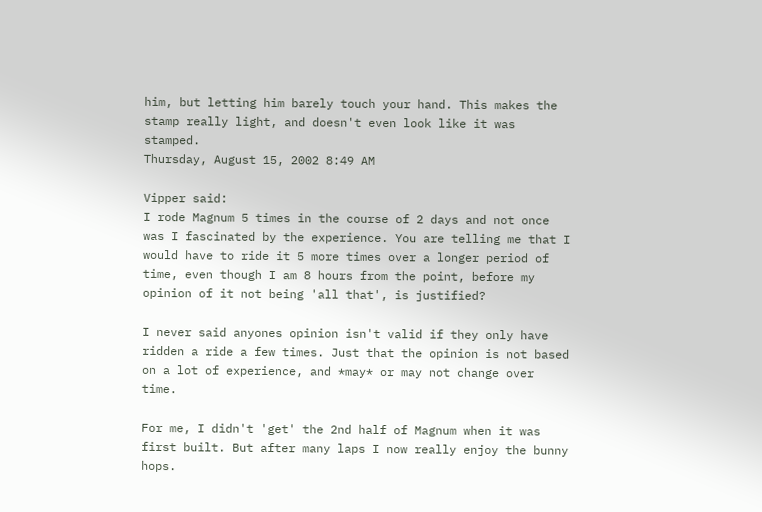him, but letting him barely touch your hand. This makes the stamp really light, and doesn't even look like it was stamped.
Thursday, August 15, 2002 8:49 AM

Vipper said:
I rode Magnum 5 times in the course of 2 days and not once was I fascinated by the experience. You are telling me that I would have to ride it 5 more times over a longer period of time, even though I am 8 hours from the point, before my opinion of it not being 'all that', is justified?

I never said anyones opinion isn't valid if they only have ridden a ride a few times. Just that the opinion is not based on a lot of experience, and *may* or may not change over time.

For me, I didn't 'get' the 2nd half of Magnum when it was first built. But after many laps I now really enjoy the bunny hops.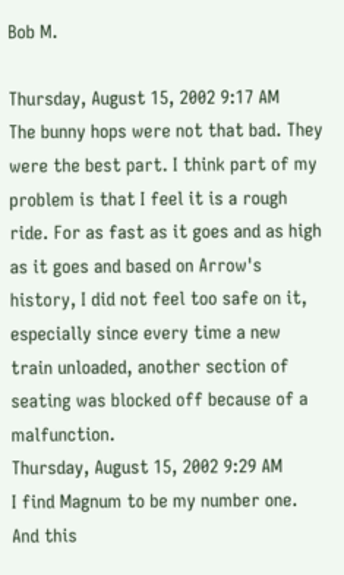Bob M.

Thursday, August 15, 2002 9:17 AM
The bunny hops were not that bad. They were the best part. I think part of my problem is that I feel it is a rough ride. For as fast as it goes and as high as it goes and based on Arrow's history, I did not feel too safe on it, especially since every time a new train unloaded, another section of seating was blocked off because of a malfunction.
Thursday, August 15, 2002 9:29 AM
I find Magnum to be my number one. And this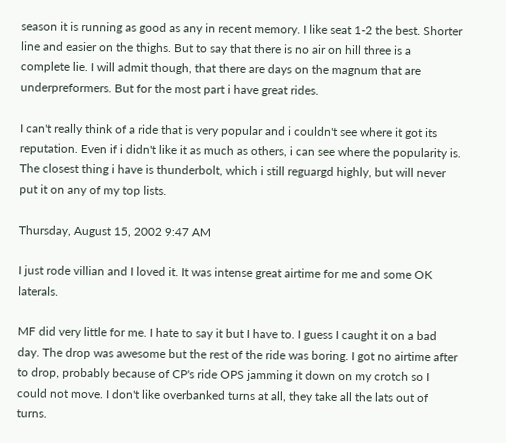season it is running as good as any in recent memory. I like seat 1-2 the best. Shorter line and easier on the thighs. But to say that there is no air on hill three is a complete lie. I will admit though, that there are days on the magnum that are underpreformers. But for the most part i have great rides.

I can't really think of a ride that is very popular and i couldn't see where it got its reputation. Even if i didn't like it as much as others, i can see where the popularity is. The closest thing i have is thunderbolt, which i still reguargd highly, but will never put it on any of my top lists.

Thursday, August 15, 2002 9:47 AM

I just rode villian and I loved it. It was intense great airtime for me and some OK laterals.

MF did very little for me. I hate to say it but I have to. I guess I caught it on a bad day. The drop was awesome but the rest of the ride was boring. I got no airtime after to drop, probably because of CP's ride OPS jamming it down on my crotch so I could not move. I don't like overbanked turns at all, they take all the lats out of turns.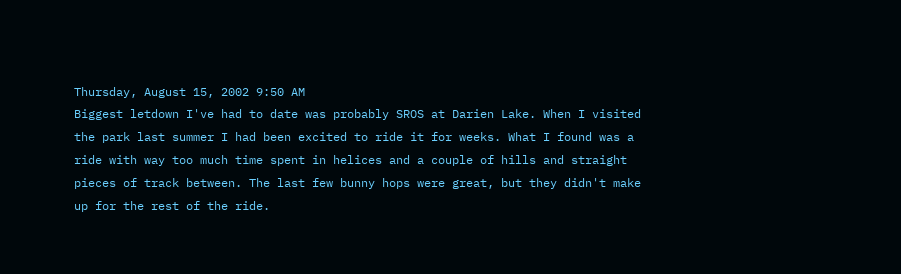Thursday, August 15, 2002 9:50 AM
Biggest letdown I've had to date was probably SROS at Darien Lake. When I visited the park last summer I had been excited to ride it for weeks. What I found was a ride with way too much time spent in helices and a couple of hills and straight pieces of track between. The last few bunny hops were great, but they didn't make up for the rest of the ride.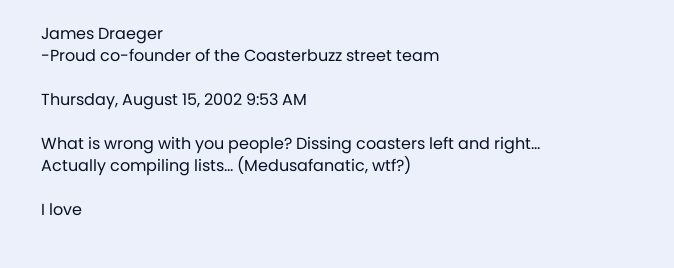James Draeger
-Proud co-founder of the Coasterbuzz street team

Thursday, August 15, 2002 9:53 AM

What is wrong with you people? Dissing coasters left and right... Actually compiling lists... (Medusafanatic, wtf?)

I love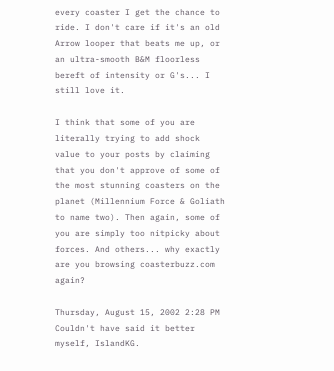every coaster I get the chance to ride. I don't care if it's an old Arrow looper that beats me up, or an ultra-smooth B&M floorless bereft of intensity or G's... I still love it.

I think that some of you are literally trying to add shock value to your posts by claiming that you don't approve of some of the most stunning coasters on the planet (Millennium Force & Goliath to name two). Then again, some of you are simply too nitpicky about forces. And others... why exactly are you browsing coasterbuzz.com again?

Thursday, August 15, 2002 2:28 PM
Couldn't have said it better myself, IslandKG.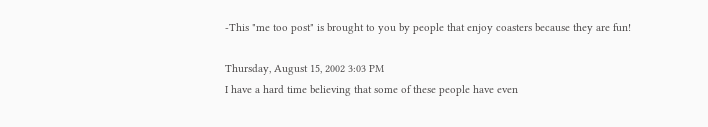-This "me too post" is brought to you by people that enjoy coasters because they are fun!

Thursday, August 15, 2002 3:03 PM
I have a hard time believing that some of these people have even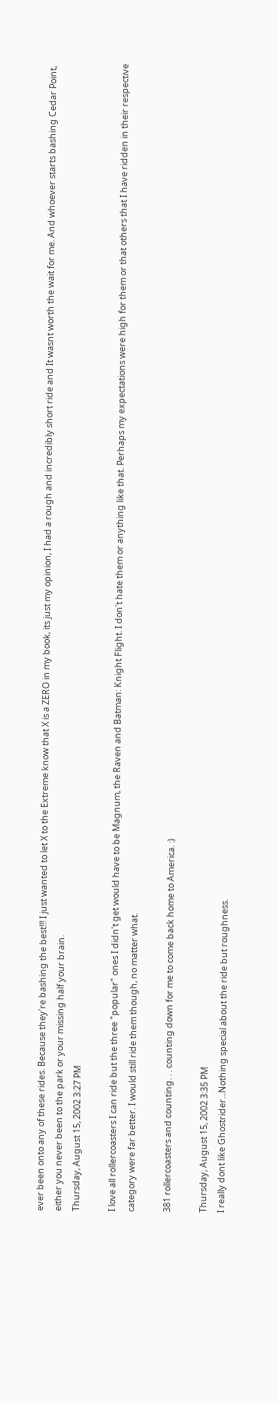ever been onto any of these rides. Because they're bashing the best!!! I just wanted to let X to the Extreme know that X is a ZERO in my book, its just my opinion, I had a rough and incredibly short ride and It wasnt worth the wait for me. And whoever starts bashing Cedar Point, either you never been to the park or your missing half your brain.
Thursday, August 15, 2002 3:27 PM

I love all rollercoasters I can ride but the three "popular" ones I didn't get would have to be Magnum, the Raven and Batman: Knight Flight. I don't hate them or anything like that. Perhaps my expectations were high for them or that others that I have ridden in their respective category were far better. I would still ride them though, no matter what.

381 rollercoasters and counting. . . counting down for me to come back home to America. :)

Thursday, August 15, 2002 3:35 PM
I really dont like Ghostrider...Nothing special about the ride but roughness.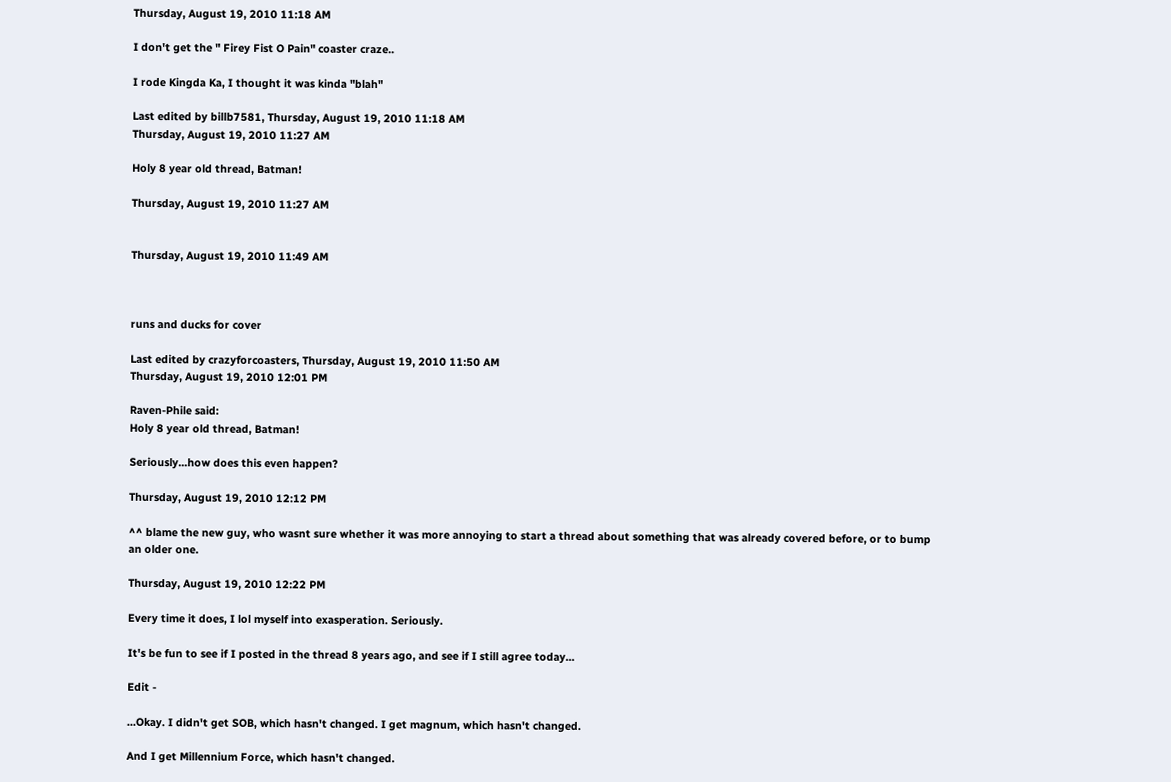Thursday, August 19, 2010 11:18 AM

I don't get the " Firey Fist O Pain" coaster craze..

I rode Kingda Ka, I thought it was kinda "blah"

Last edited by billb7581, Thursday, August 19, 2010 11:18 AM
Thursday, August 19, 2010 11:27 AM

Holy 8 year old thread, Batman!

Thursday, August 19, 2010 11:27 AM


Thursday, August 19, 2010 11:49 AM



runs and ducks for cover

Last edited by crazyforcoasters, Thursday, August 19, 2010 11:50 AM
Thursday, August 19, 2010 12:01 PM

Raven-Phile said:
Holy 8 year old thread, Batman!

Seriously...how does this even happen?

Thursday, August 19, 2010 12:12 PM

^^ blame the new guy, who wasnt sure whether it was more annoying to start a thread about something that was already covered before, or to bump an older one.

Thursday, August 19, 2010 12:22 PM

Every time it does, I lol myself into exasperation. Seriously.

It's be fun to see if I posted in the thread 8 years ago, and see if I still agree today...

Edit -

...Okay. I didn't get SOB, which hasn't changed. I get magnum, which hasn't changed.

And I get Millennium Force, which hasn't changed.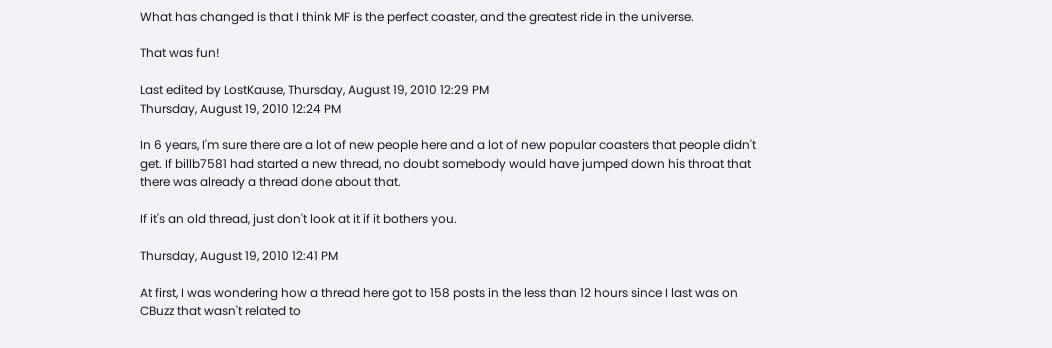What has changed is that I think MF is the perfect coaster, and the greatest ride in the universe.

That was fun!

Last edited by LostKause, Thursday, August 19, 2010 12:29 PM
Thursday, August 19, 2010 12:24 PM

In 6 years, I'm sure there are a lot of new people here and a lot of new popular coasters that people didn't get. If billb7581 had started a new thread, no doubt somebody would have jumped down his throat that there was already a thread done about that.

If it's an old thread, just don't look at it if it bothers you.

Thursday, August 19, 2010 12:41 PM

At first, I was wondering how a thread here got to 158 posts in the less than 12 hours since I last was on CBuzz that wasn't related to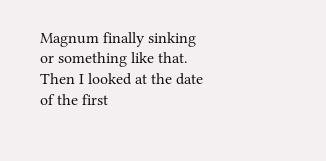Magnum finally sinking or something like that. Then I looked at the date of the first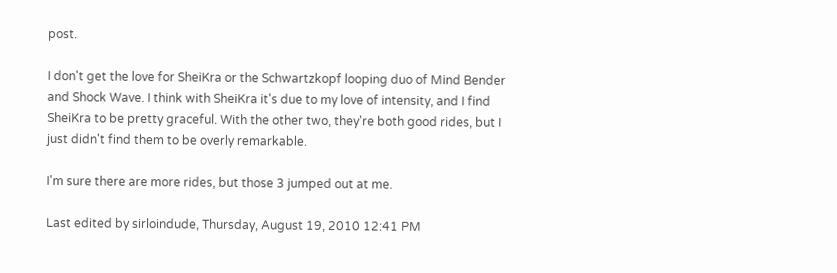post.

I don't get the love for SheiKra or the Schwartzkopf looping duo of Mind Bender and Shock Wave. I think with SheiKra it's due to my love of intensity, and I find SheiKra to be pretty graceful. With the other two, they're both good rides, but I just didn't find them to be overly remarkable.

I'm sure there are more rides, but those 3 jumped out at me.

Last edited by sirloindude, Thursday, August 19, 2010 12:41 PM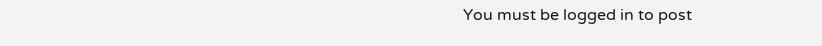You must be logged in to post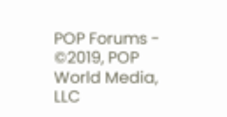POP Forums - ©2019, POP World Media, LLC